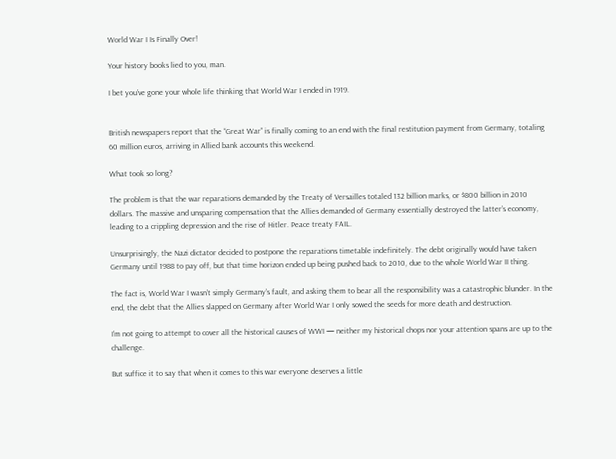World War I Is Finally Over!

Your history books lied to you, man.

I bet you’ve gone your whole life thinking that World War I ended in 1919.


British newspapers report that the “Great War” is finally coming to an end with the final restitution payment from Germany, totaling 60 million euros, arriving in Allied bank accounts this weekend.

What took so long?

The problem is that the war reparations demanded by the Treaty of Versailles totaled 132 billion marks, or $800 billion in 2010 dollars. The massive and unsparing compensation that the Allies demanded of Germany essentially destroyed the latter’s economy, leading to a crippling depression and the rise of Hitler. Peace treaty FAIL.

Unsurprisingly, the Nazi dictator decided to postpone the reparations timetable indefinitely. The debt originally would have taken Germany until 1988 to pay off, but that time horizon ended up being pushed back to 2010, due to the whole World War II thing.

The fact is, World War I wasn’t simply Germany’s fault, and asking them to bear all the responsibility was a catastrophic blunder. In the end, the debt that the Allies slapped on Germany after World War I only sowed the seeds for more death and destruction.

I’m not going to attempt to cover all the historical causes of WWI — neither my historical chops nor your attention spans are up to the challenge.

But suffice it to say that when it comes to this war everyone deserves a little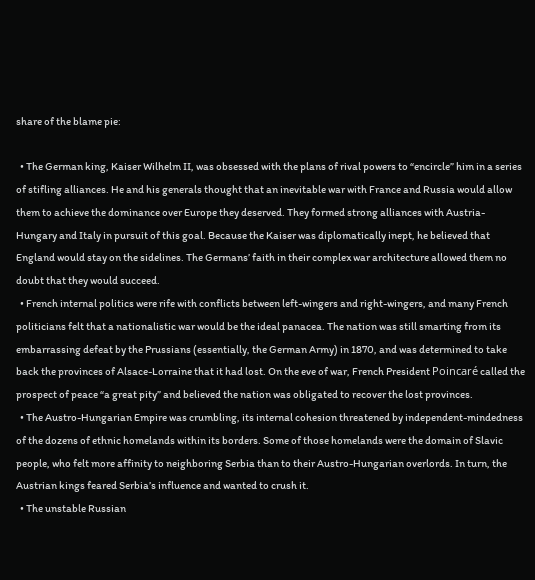share of the blame pie:

  • The German king, Kaiser Wilhelm II, was obsessed with the plans of rival powers to “encircle” him in a series of stifling alliances. He and his generals thought that an inevitable war with France and Russia would allow them to achieve the dominance over Europe they deserved. They formed strong alliances with Austria-Hungary and Italy in pursuit of this goal. Because the Kaiser was diplomatically inept, he believed that England would stay on the sidelines. The Germans’ faith in their complex war architecture allowed them no doubt that they would succeed.
  • French internal politics were rife with conflicts between left-wingers and right-wingers, and many French politicians felt that a nationalistic war would be the ideal panacea. The nation was still smarting from its embarrassing defeat by the Prussians (essentially, the German Army) in 1870, and was determined to take back the provinces of Alsace-Lorraine that it had lost. On the eve of war, French President Poincaré called the prospect of peace “a great pity” and believed the nation was obligated to recover the lost provinces.
  • The Austro-Hungarian Empire was crumbling, its internal cohesion threatened by independent-mindedness of the dozens of ethnic homelands within its borders. Some of those homelands were the domain of Slavic people, who felt more affinity to neighboring Serbia than to their Austro-Hungarian overlords. In turn, the Austrian kings feared Serbia’s influence and wanted to crush it.
  • The unstable Russian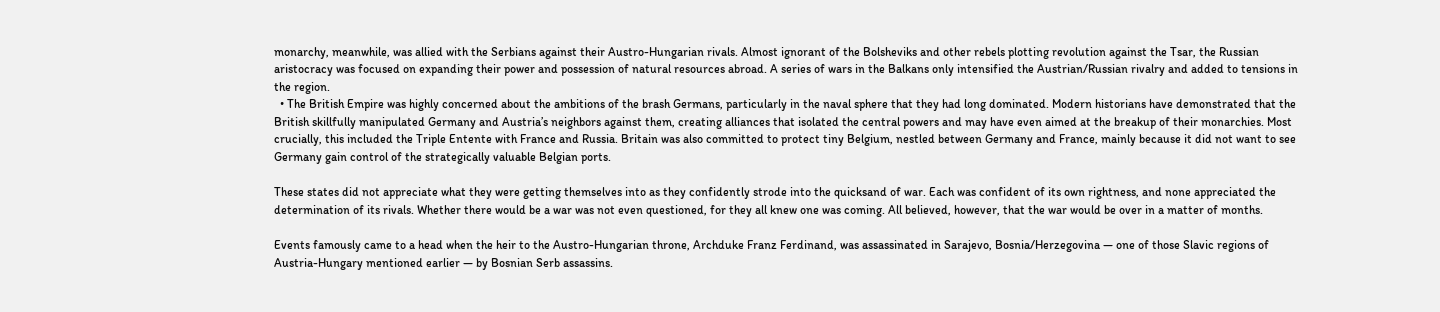monarchy, meanwhile, was allied with the Serbians against their Austro-Hungarian rivals. Almost ignorant of the Bolsheviks and other rebels plotting revolution against the Tsar, the Russian aristocracy was focused on expanding their power and possession of natural resources abroad. A series of wars in the Balkans only intensified the Austrian/Russian rivalry and added to tensions in the region.
  • The British Empire was highly concerned about the ambitions of the brash Germans, particularly in the naval sphere that they had long dominated. Modern historians have demonstrated that the British skillfully manipulated Germany and Austria’s neighbors against them, creating alliances that isolated the central powers and may have even aimed at the breakup of their monarchies. Most crucially, this included the Triple Entente with France and Russia. Britain was also committed to protect tiny Belgium, nestled between Germany and France, mainly because it did not want to see Germany gain control of the strategically valuable Belgian ports.

These states did not appreciate what they were getting themselves into as they confidently strode into the quicksand of war. Each was confident of its own rightness, and none appreciated the determination of its rivals. Whether there would be a war was not even questioned, for they all knew one was coming. All believed, however, that the war would be over in a matter of months.

Events famously came to a head when the heir to the Austro-Hungarian throne, Archduke Franz Ferdinand, was assassinated in Sarajevo, Bosnia/Herzegovina — one of those Slavic regions of Austria-Hungary mentioned earlier — by Bosnian Serb assassins.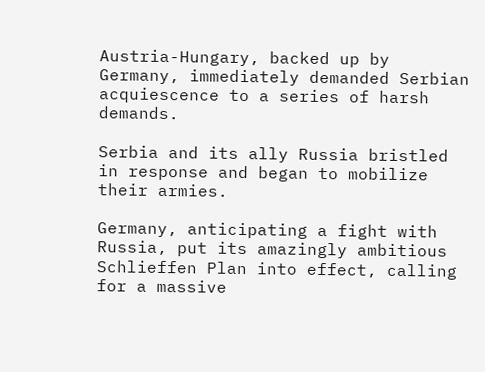Austria-Hungary, backed up by Germany, immediately demanded Serbian acquiescence to a series of harsh demands.

Serbia and its ally Russia bristled in response and began to mobilize their armies.

Germany, anticipating a fight with Russia, put its amazingly ambitious Schlieffen Plan into effect, calling for a massive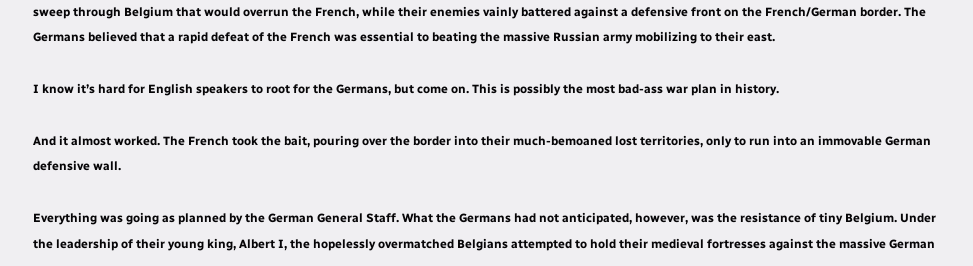sweep through Belgium that would overrun the French, while their enemies vainly battered against a defensive front on the French/German border. The Germans believed that a rapid defeat of the French was essential to beating the massive Russian army mobilizing to their east.

I know it’s hard for English speakers to root for the Germans, but come on. This is possibly the most bad-ass war plan in history.

And it almost worked. The French took the bait, pouring over the border into their much-bemoaned lost territories, only to run into an immovable German defensive wall.

Everything was going as planned by the German General Staff. What the Germans had not anticipated, however, was the resistance of tiny Belgium. Under the leadership of their young king, Albert I, the hopelessly overmatched Belgians attempted to hold their medieval fortresses against the massive German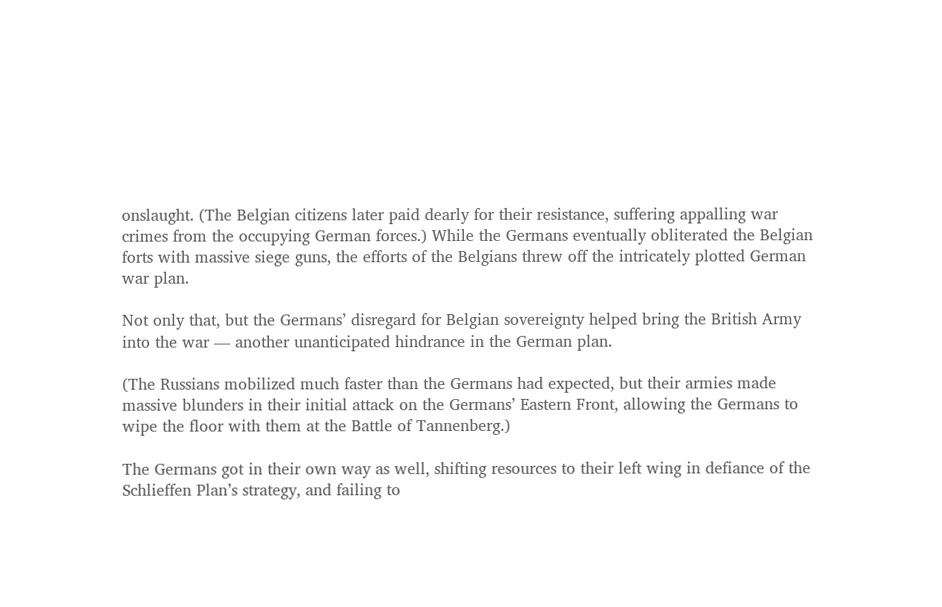onslaught. (The Belgian citizens later paid dearly for their resistance, suffering appalling war crimes from the occupying German forces.) While the Germans eventually obliterated the Belgian forts with massive siege guns, the efforts of the Belgians threw off the intricately plotted German war plan.

Not only that, but the Germans’ disregard for Belgian sovereignty helped bring the British Army into the war — another unanticipated hindrance in the German plan.

(The Russians mobilized much faster than the Germans had expected, but their armies made massive blunders in their initial attack on the Germans’ Eastern Front, allowing the Germans to wipe the floor with them at the Battle of Tannenberg.)

The Germans got in their own way as well, shifting resources to their left wing in defiance of the Schlieffen Plan’s strategy, and failing to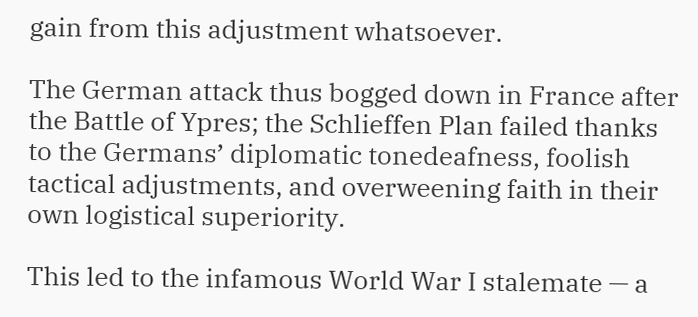gain from this adjustment whatsoever.

The German attack thus bogged down in France after the Battle of Ypres; the Schlieffen Plan failed thanks to the Germans’ diplomatic tonedeafness, foolish tactical adjustments, and overweening faith in their own logistical superiority.

This led to the infamous World War I stalemate — a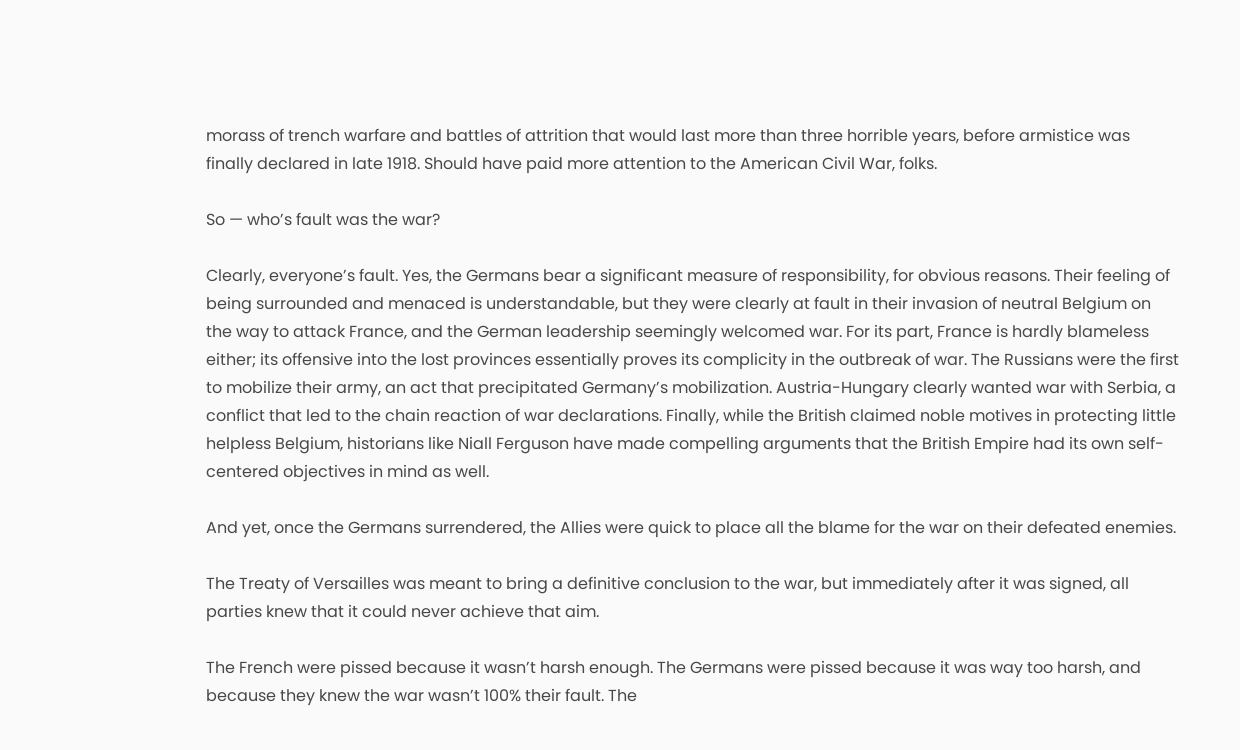morass of trench warfare and battles of attrition that would last more than three horrible years, before armistice was finally declared in late 1918. Should have paid more attention to the American Civil War, folks.

So — who’s fault was the war?

Clearly, everyone’s fault. Yes, the Germans bear a significant measure of responsibility, for obvious reasons. Their feeling of being surrounded and menaced is understandable, but they were clearly at fault in their invasion of neutral Belgium on the way to attack France, and the German leadership seemingly welcomed war. For its part, France is hardly blameless either; its offensive into the lost provinces essentially proves its complicity in the outbreak of war. The Russians were the first to mobilize their army, an act that precipitated Germany’s mobilization. Austria-Hungary clearly wanted war with Serbia, a conflict that led to the chain reaction of war declarations. Finally, while the British claimed noble motives in protecting little helpless Belgium, historians like Niall Ferguson have made compelling arguments that the British Empire had its own self-centered objectives in mind as well.

And yet, once the Germans surrendered, the Allies were quick to place all the blame for the war on their defeated enemies.

The Treaty of Versailles was meant to bring a definitive conclusion to the war, but immediately after it was signed, all parties knew that it could never achieve that aim.

The French were pissed because it wasn’t harsh enough. The Germans were pissed because it was way too harsh, and because they knew the war wasn’t 100% their fault. The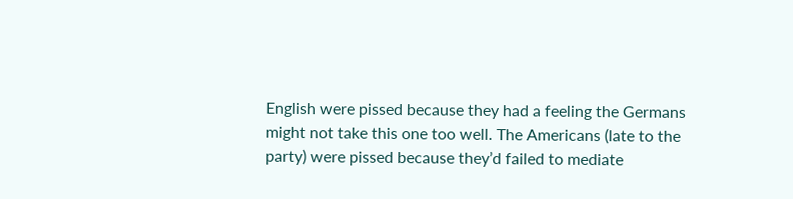English were pissed because they had a feeling the Germans might not take this one too well. The Americans (late to the party) were pissed because they’d failed to mediate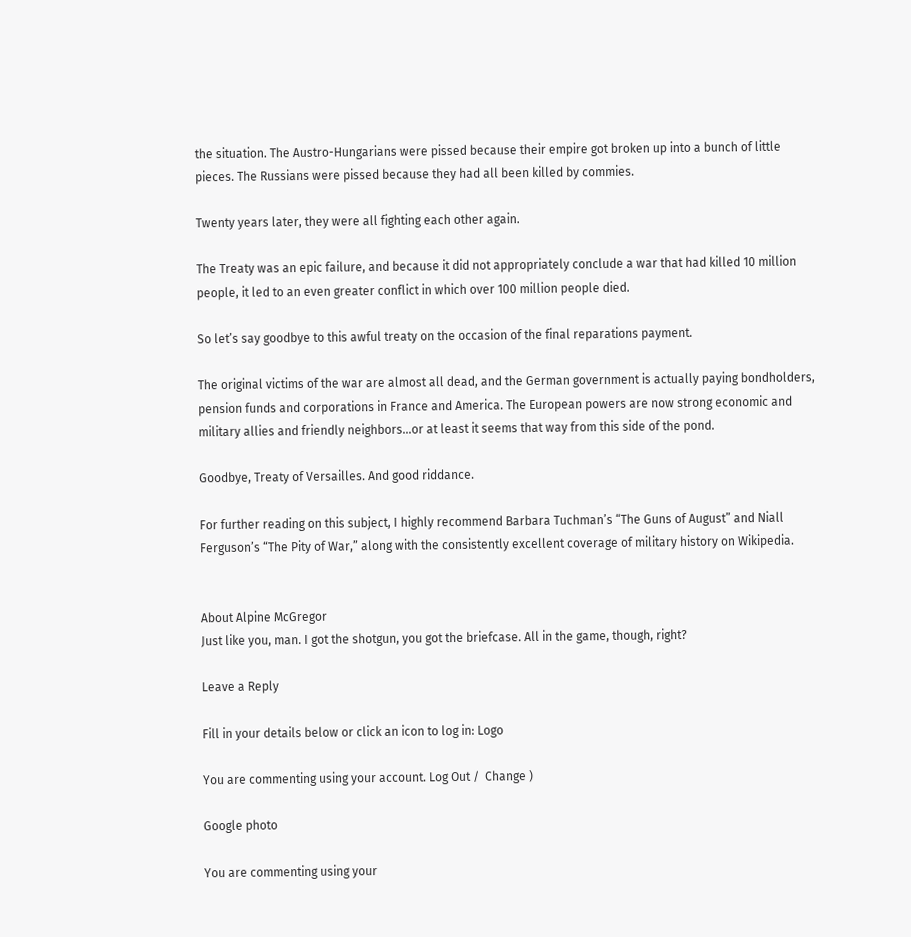the situation. The Austro-Hungarians were pissed because their empire got broken up into a bunch of little pieces. The Russians were pissed because they had all been killed by commies.

Twenty years later, they were all fighting each other again.

The Treaty was an epic failure, and because it did not appropriately conclude a war that had killed 10 million people, it led to an even greater conflict in which over 100 million people died.

So let’s say goodbye to this awful treaty on the occasion of the final reparations payment.

The original victims of the war are almost all dead, and the German government is actually paying bondholders, pension funds and corporations in France and America. The European powers are now strong economic and military allies and friendly neighbors…or at least it seems that way from this side of the pond.

Goodbye, Treaty of Versailles. And good riddance.

For further reading on this subject, I highly recommend Barbara Tuchman’s “The Guns of August” and Niall Ferguson’s “The Pity of War,” along with the consistently excellent coverage of military history on Wikipedia.


About Alpine McGregor
Just like you, man. I got the shotgun, you got the briefcase. All in the game, though, right?

Leave a Reply

Fill in your details below or click an icon to log in: Logo

You are commenting using your account. Log Out /  Change )

Google photo

You are commenting using your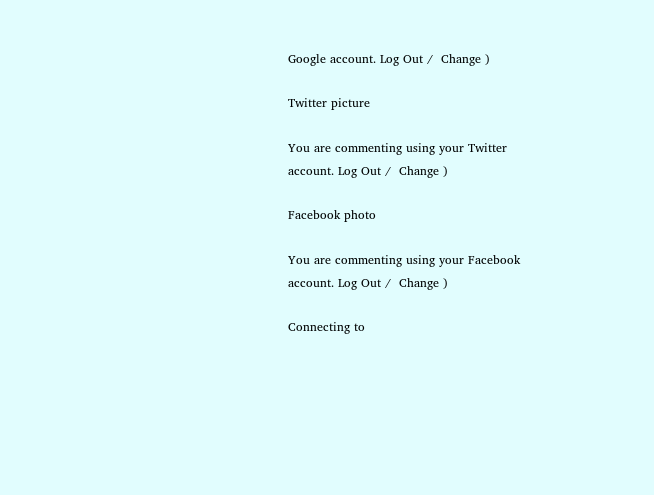Google account. Log Out /  Change )

Twitter picture

You are commenting using your Twitter account. Log Out /  Change )

Facebook photo

You are commenting using your Facebook account. Log Out /  Change )

Connecting to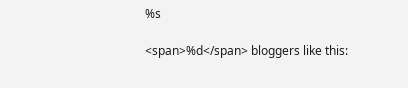%s

<span>%d</span> bloggers like this: